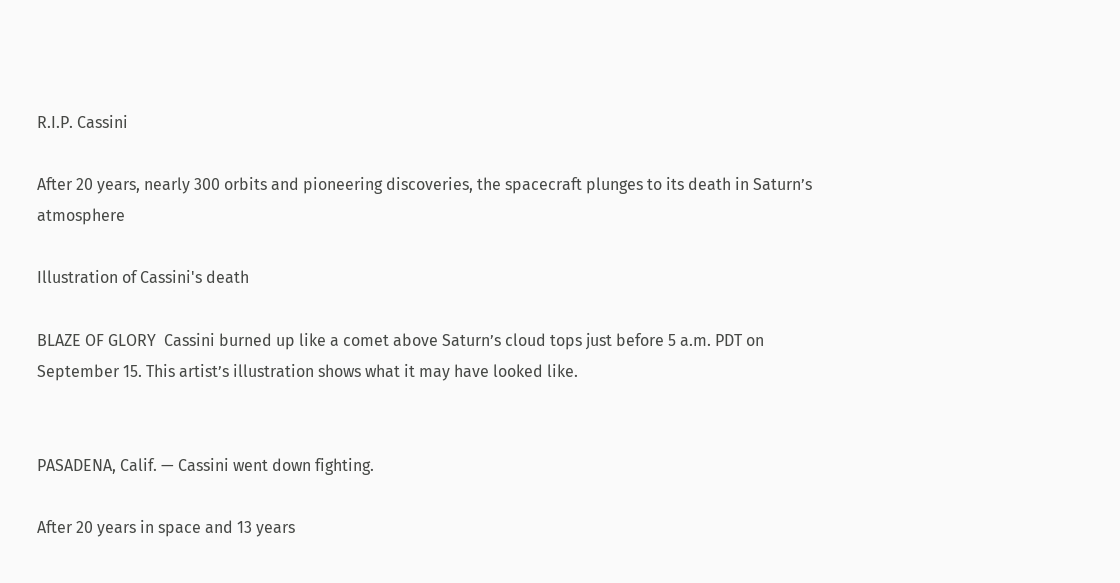R.I.P. Cassini

After 20 years, nearly 300 orbits and pioneering discoveries, the spacecraft plunges to its death in Saturn’s atmosphere

Illustration of Cassini's death

BLAZE OF GLORY  Cassini burned up like a comet above Saturn’s cloud tops just before 5 a.m. PDT on September 15. This artist’s illustration shows what it may have looked like.


PASADENA, Calif. — Cassini went down fighting.

After 20 years in space and 13 years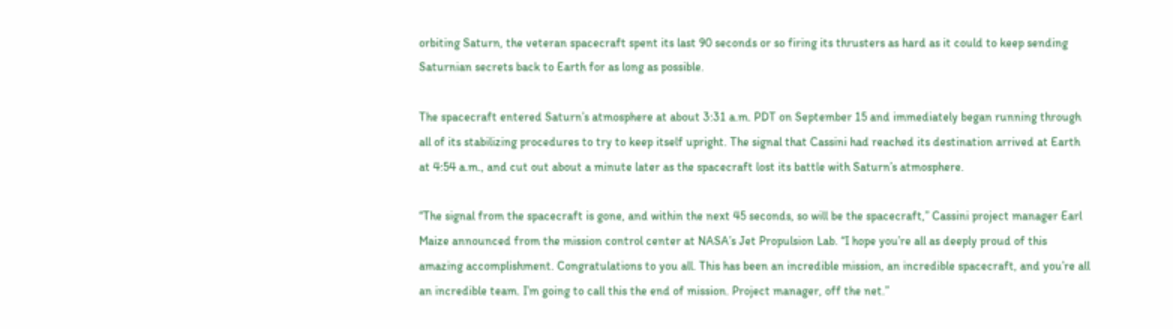orbiting Saturn, the veteran spacecraft spent its last 90 seconds or so firing its thrusters as hard as it could to keep sending Saturnian secrets back to Earth for as long as possible.

The spacecraft entered Saturn’s atmosphere at about 3:31 a.m. PDT on September 15 and immediately began running through all of its stabilizing procedures to try to keep itself upright. The signal that Cassini had reached its destination arrived at Earth at 4:54 a.m., and cut out about a minute later as the spacecraft lost its battle with Saturn’s atmosphere.

“The signal from the spacecraft is gone, and within the next 45 seconds, so will be the spacecraft,” Cassini project manager Earl Maize announced from the mission control center at NASA’s Jet Propulsion Lab. “I hope you’re all as deeply proud of this amazing accomplishment. Congratulations to you all. This has been an incredible mission, an incredible spacecraft, and you’re all an incredible team. I’m going to call this the end of mission. Project manager, off the net.”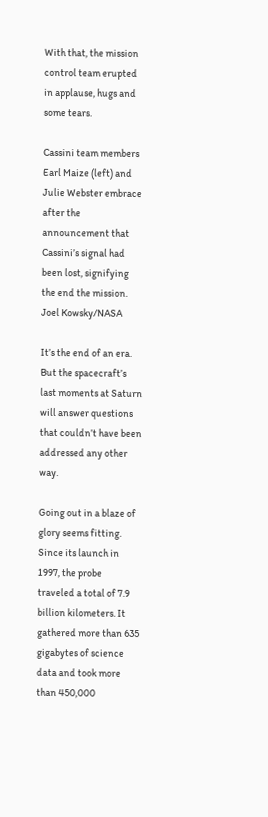With that, the mission control team erupted in applause, hugs and some tears.

Cassini team members Earl Maize (left) and Julie Webster embrace after the announcement that Cassini’s signal had been lost, signifying the end the mission. Joel Kowsky/NASA

It’s the end of an era. But the spacecraft’s last moments at Saturn will answer questions that couldn’t have been addressed any other way.

Going out in a blaze of glory seems fitting. Since its launch in 1997, the probe traveled a total of 7.9 billion kilometers. It gathered more than 635 gigabytes of science data and took more than 450,000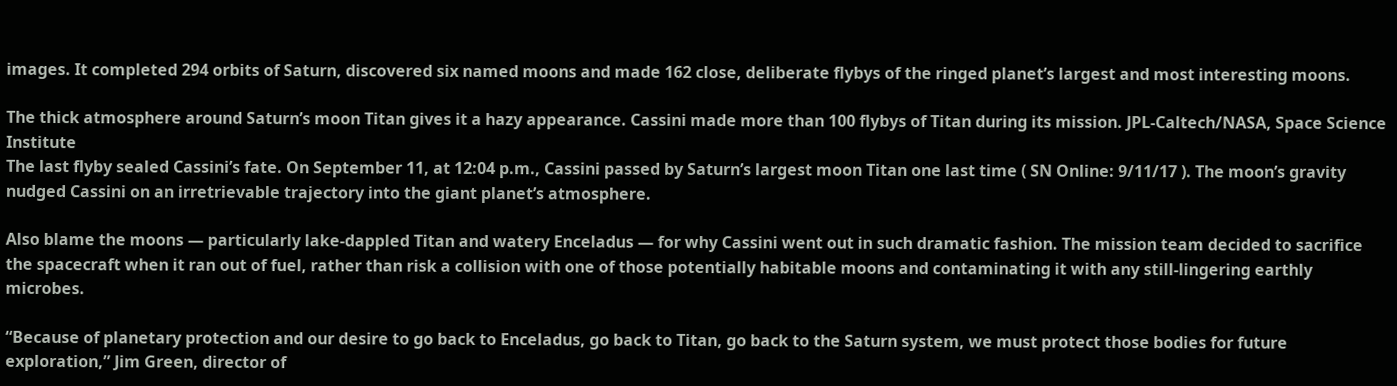images. It completed 294 orbits of Saturn, discovered six named moons and made 162 close, deliberate flybys of the ringed planet’s largest and most interesting moons.

The thick atmosphere around Saturn’s moon Titan gives it a hazy appearance. Cassini made more than 100 flybys of Titan during its mission. JPL-Caltech/NASA, Space Science Institute
The last flyby sealed Cassini’s fate. On September 11, at 12:04 p.m., Cassini passed by Saturn’s largest moon Titan one last time ( SN Online: 9/11/17 ). The moon’s gravity nudged Cassini on an irretrievable trajectory into the giant planet’s atmosphere.

Also blame the moons — particularly lake-dappled Titan and watery Enceladus — for why Cassini went out in such dramatic fashion. The mission team decided to sacrifice the spacecraft when it ran out of fuel, rather than risk a collision with one of those potentially habitable moons and contaminating it with any still-lingering earthly microbes.

“Because of planetary protection and our desire to go back to Enceladus, go back to Titan, go back to the Saturn system, we must protect those bodies for future exploration,” Jim Green, director of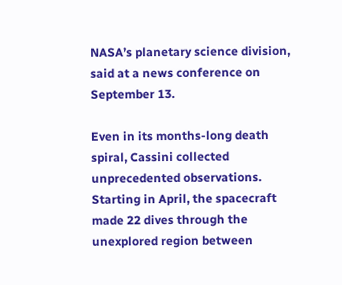NASA’s planetary science division, said at a news conference on September 13.

Even in its months-long death spiral, Cassini collected unprecedented observations. Starting in April, the spacecraft made 22 dives through the unexplored region between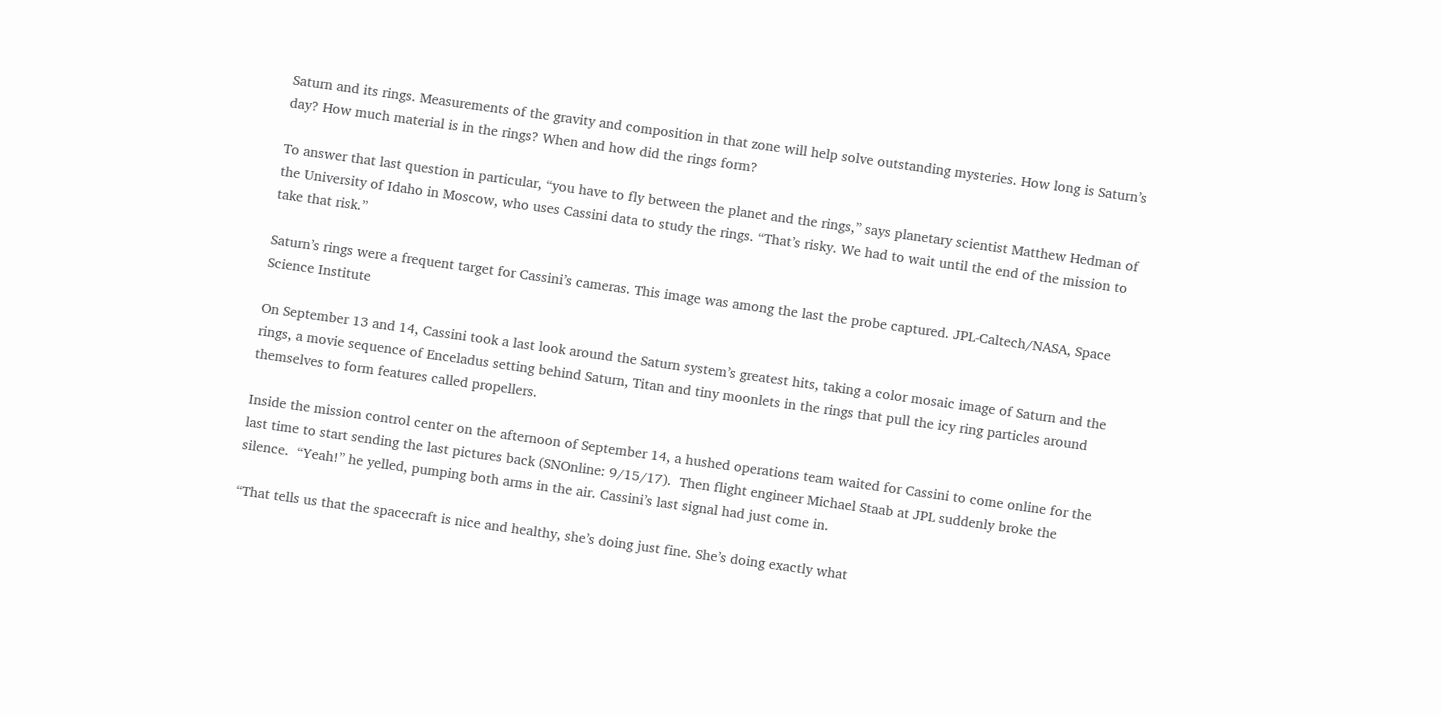Saturn and its rings. Measurements of the gravity and composition in that zone will help solve outstanding mysteries. How long is Saturn’s day? How much material is in the rings? When and how did the rings form?

To answer that last question in particular, “you have to fly between the planet and the rings,” says planetary scientist Matthew Hedman of the University of Idaho in Moscow, who uses Cassini data to study the rings. “That’s risky. We had to wait until the end of the mission to take that risk.”

Saturn’s rings were a frequent target for Cassini’s cameras. This image was among the last the probe captured. JPL-Caltech/NASA, Space Science Institute

On September 13 and 14, Cassini took a last look around the Saturn system’s greatest hits, taking a color mosaic image of Saturn and the rings, a movie sequence of Enceladus setting behind Saturn, Titan and tiny moonlets in the rings that pull the icy ring particles around themselves to form features called propellers.

Inside the mission control center on the afternoon of September 14, a hushed operations team waited for Cassini to come online for the last time to start sending the last pictures back (SNOnline: 9/15/17).  Then flight engineer Michael Staab at JPL suddenly broke the silence.  “Yeah!” he yelled, pumping both arms in the air. Cassini’s last signal had just come in.

“That tells us that the spacecraft is nice and healthy, she’s doing just fine. She’s doing exactly what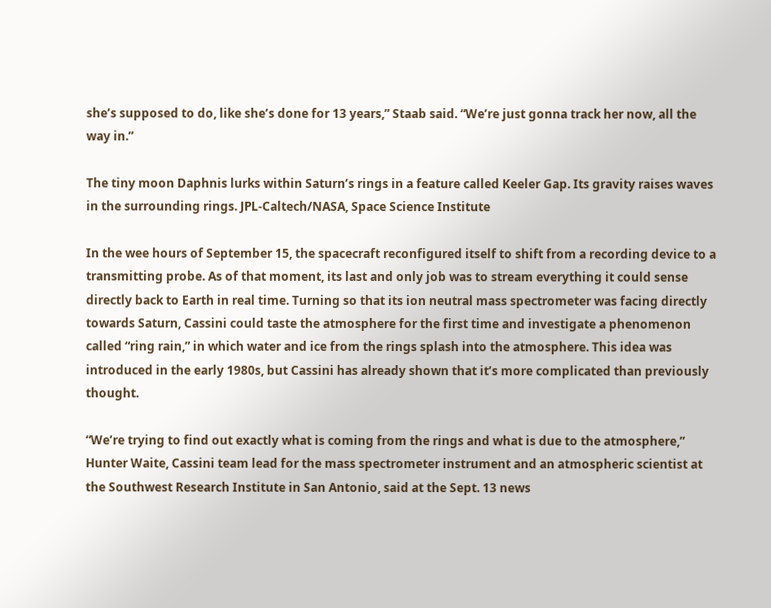she’s supposed to do, like she’s done for 13 years,” Staab said. “We’re just gonna track her now, all the way in.”

The tiny moon Daphnis lurks within Saturn’s rings in a feature called Keeler Gap. Its gravity raises waves in the surrounding rings. JPL-Caltech/NASA, Space Science Institute

In the wee hours of September 15, the spacecraft reconfigured itself to shift from a recording device to a transmitting probe. As of that moment, its last and only job was to stream everything it could sense directly back to Earth in real time. Turning so that its ion neutral mass spectrometer was facing directly towards Saturn, Cassini could taste the atmosphere for the first time and investigate a phenomenon called “ring rain,” in which water and ice from the rings splash into the atmosphere. This idea was introduced in the early 1980s, but Cassini has already shown that it’s more complicated than previously thought.

“We’re trying to find out exactly what is coming from the rings and what is due to the atmosphere,” Hunter Waite, Cassini team lead for the mass spectrometer instrument and an atmospheric scientist at the Southwest Research Institute in San Antonio, said at the Sept. 13 news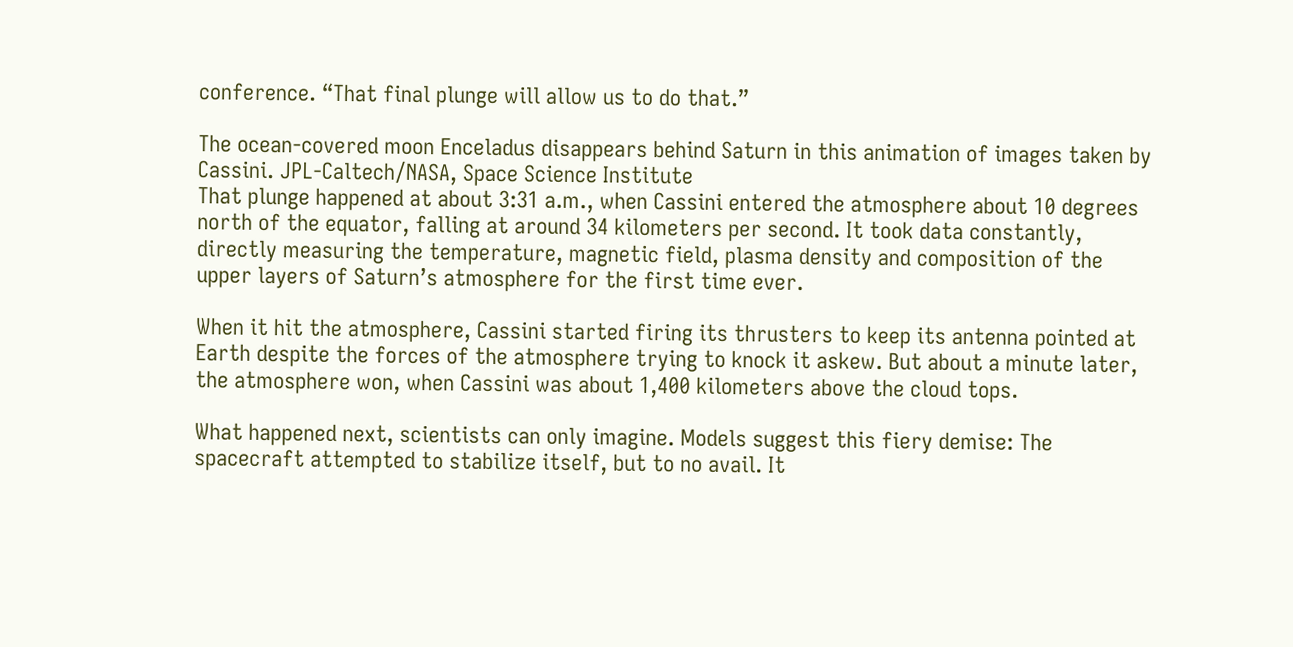conference. “That final plunge will allow us to do that.”

The ocean-covered moon Enceladus disappears behind Saturn in this animation of images taken by Cassini. JPL-Caltech/NASA, Space Science Institute
That plunge happened at about 3:31 a.m., when Cassini entered the atmosphere about 10 degrees north of the equator, falling at around 34 kilometers per second. It took data constantly, directly measuring the temperature, magnetic field, plasma density and composition of the upper layers of Saturn’s atmosphere for the first time ever.

When it hit the atmosphere, Cassini started firing its thrusters to keep its antenna pointed at Earth despite the forces of the atmosphere trying to knock it askew. But about a minute later, the atmosphere won, when Cassini was about 1,400 kilometers above the cloud tops.

What happened next, scientists can only imagine. Models suggest this fiery demise: The spacecraft attempted to stabilize itself, but to no avail. It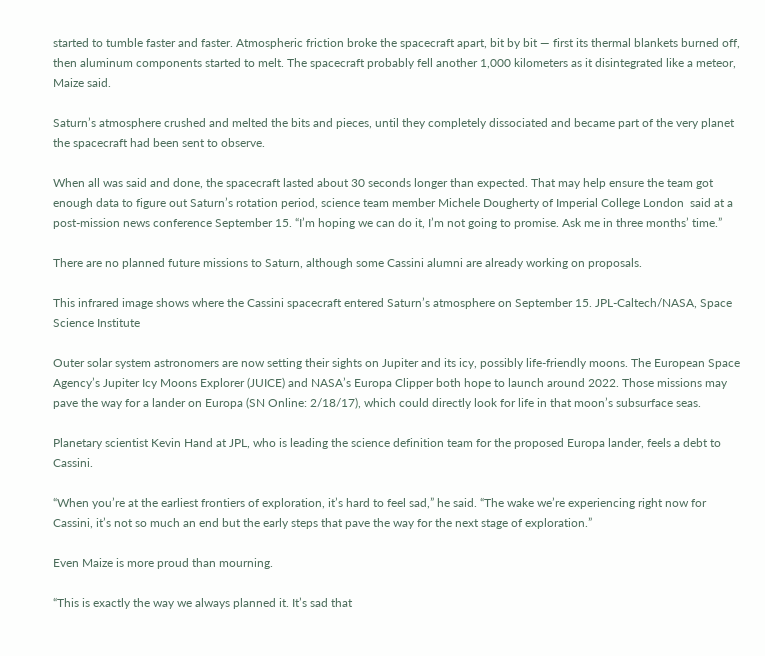started to tumble faster and faster. Atmospheric friction broke the spacecraft apart, bit by bit — first its thermal blankets burned off, then aluminum components started to melt. The spacecraft probably fell another 1,000 kilometers as it disintegrated like a meteor, Maize said.

Saturn’s atmosphere crushed and melted the bits and pieces, until they completely dissociated and became part of the very planet the spacecraft had been sent to observe.

When all was said and done, the spacecraft lasted about 30 seconds longer than expected. That may help ensure the team got enough data to figure out Saturn’s rotation period, science team member Michele Dougherty of Imperial College London  said at a post-mission news conference September 15. “I’m hoping we can do it, I’m not going to promise. Ask me in three months’ time.”

There are no planned future missions to Saturn, although some Cassini alumni are already working on proposals.

This infrared image shows where the Cassini spacecraft entered Saturn’s atmosphere on September 15. JPL-Caltech/NASA, Space Science Institute

Outer solar system astronomers are now setting their sights on Jupiter and its icy, possibly life-friendly moons. The European Space Agency’s Jupiter Icy Moons Explorer (JUICE) and NASA’s Europa Clipper both hope to launch around 2022. Those missions may pave the way for a lander on Europa (SN Online: 2/18/17), which could directly look for life in that moon’s subsurface seas.

Planetary scientist Kevin Hand at JPL, who is leading the science definition team for the proposed Europa lander, feels a debt to Cassini.

“When you’re at the earliest frontiers of exploration, it’s hard to feel sad,” he said. “The wake we’re experiencing right now for Cassini, it’s not so much an end but the early steps that pave the way for the next stage of exploration.”

Even Maize is more proud than mourning.

“This is exactly the way we always planned it. It’s sad that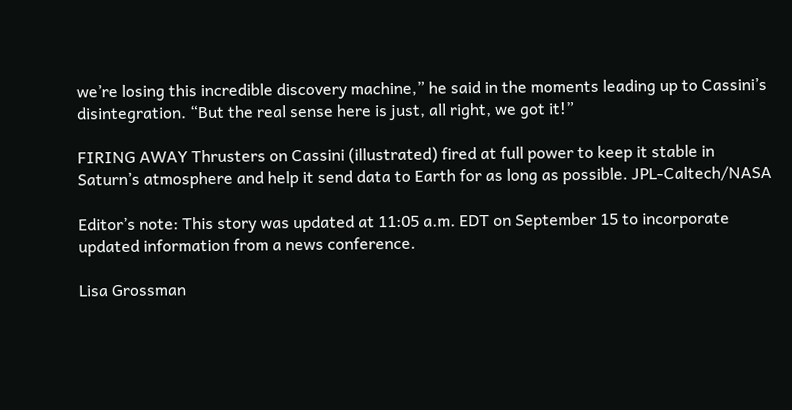we’re losing this incredible discovery machine,” he said in the moments leading up to Cassini’s disintegration. “But the real sense here is just, all right, we got it!”

FIRING AWAY Thrusters on Cassini (illustrated) fired at full power to keep it stable in Saturn’s atmosphere and help it send data to Earth for as long as possible. JPL-Caltech/NASA

Editor’s note: This story was updated at 11:05 a.m. EDT on September 15 to incorporate updated information from a news conference.

Lisa Grossman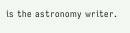is the astronomy writer.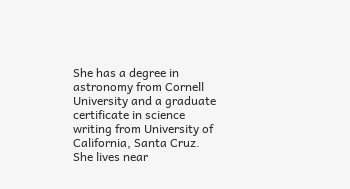She has a degree in astronomy from Cornell University and a graduate certificate in science writing from University of California, Santa Cruz. She lives near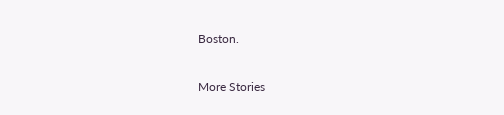Boston.

More Stories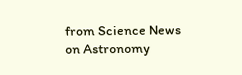from Science News on Astronomy